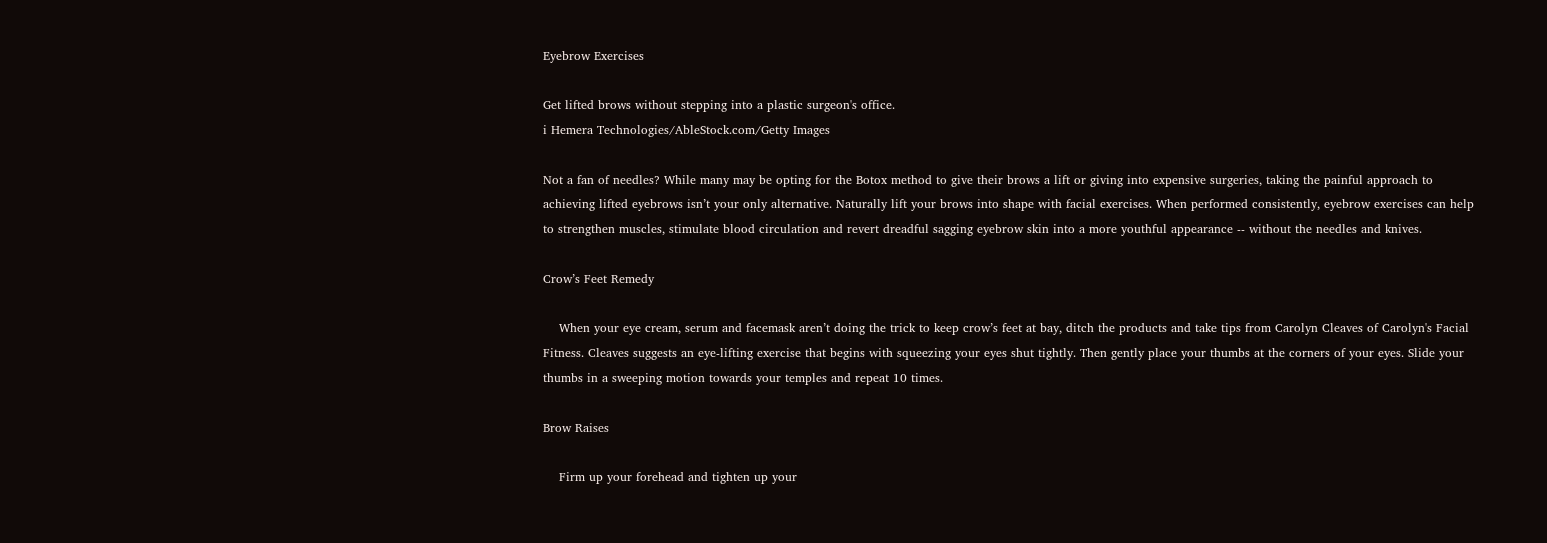Eyebrow Exercises

Get lifted brows without stepping into a plastic surgeon's office.
i Hemera Technologies/AbleStock.com/Getty Images

Not a fan of needles? While many may be opting for the Botox method to give their brows a lift or giving into expensive surgeries, taking the painful approach to achieving lifted eyebrows isn’t your only alternative. Naturally lift your brows into shape with facial exercises. When performed consistently, eyebrow exercises can help to strengthen muscles, stimulate blood circulation and revert dreadful sagging eyebrow skin into a more youthful appearance -- without the needles and knives.

Crow’s Feet Remedy

    When your eye cream, serum and facemask aren’t doing the trick to keep crow’s feet at bay, ditch the products and take tips from Carolyn Cleaves of Carolyn's Facial Fitness. Cleaves suggests an eye-lifting exercise that begins with squeezing your eyes shut tightly. Then gently place your thumbs at the corners of your eyes. Slide your thumbs in a sweeping motion towards your temples and repeat 10 times.

Brow Raises

    Firm up your forehead and tighten up your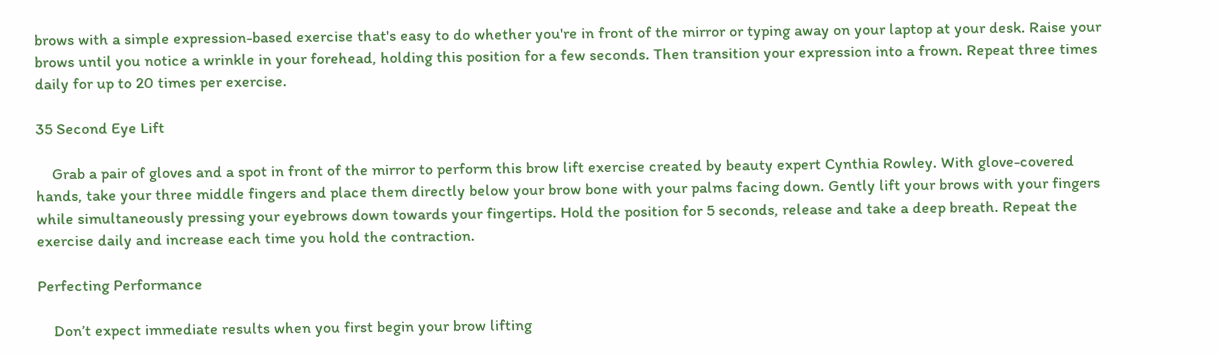brows with a simple expression-based exercise that's easy to do whether you're in front of the mirror or typing away on your laptop at your desk. Raise your brows until you notice a wrinkle in your forehead, holding this position for a few seconds. Then transition your expression into a frown. Repeat three times daily for up to 20 times per exercise.

35 Second Eye Lift

    Grab a pair of gloves and a spot in front of the mirror to perform this brow lift exercise created by beauty expert Cynthia Rowley. With glove-covered hands, take your three middle fingers and place them directly below your brow bone with your palms facing down. Gently lift your brows with your fingers while simultaneously pressing your eyebrows down towards your fingertips. Hold the position for 5 seconds, release and take a deep breath. Repeat the exercise daily and increase each time you hold the contraction.

Perfecting Performance

    Don’t expect immediate results when you first begin your brow lifting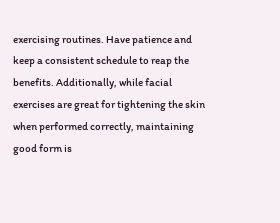exercising routines. Have patience and keep a consistent schedule to reap the benefits. Additionally, while facial exercises are great for tightening the skin when performed correctly, maintaining good form is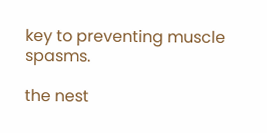key to preventing muscle spasms.

the nest